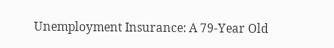Unemployment Insurance: A 79-Year Old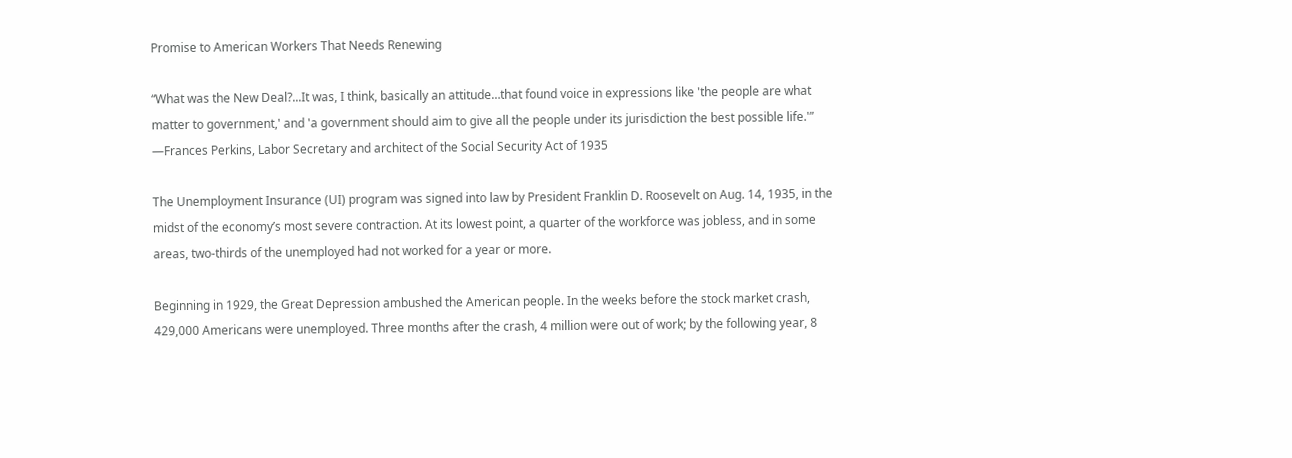Promise to American Workers That Needs Renewing

“What was the New Deal?...It was, I think, basically an attitude…that found voice in expressions like 'the people are what matter to government,' and 'a government should aim to give all the people under its jurisdiction the best possible life.'” —Frances Perkins, Labor Secretary and architect of the Social Security Act of 1935

The Unemployment Insurance (UI) program was signed into law by President Franklin D. Roosevelt on Aug. 14, 1935, in the midst of the economy’s most severe contraction. At its lowest point, a quarter of the workforce was jobless, and in some areas, two-thirds of the unemployed had not worked for a year or more.

Beginning in 1929, the Great Depression ambushed the American people. In the weeks before the stock market crash, 429,000 Americans were unemployed. Three months after the crash, 4 million were out of work; by the following year, 8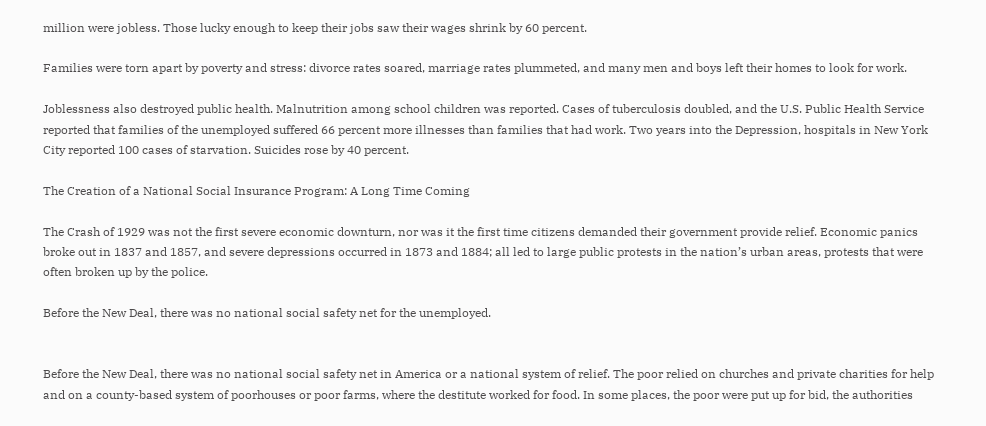million were jobless. Those lucky enough to keep their jobs saw their wages shrink by 60 percent.

Families were torn apart by poverty and stress: divorce rates soared, marriage rates plummeted, and many men and boys left their homes to look for work.

Joblessness also destroyed public health. Malnutrition among school children was reported. Cases of tuberculosis doubled, and the U.S. Public Health Service reported that families of the unemployed suffered 66 percent more illnesses than families that had work. Two years into the Depression, hospitals in New York City reported 100 cases of starvation. Suicides rose by 40 percent.

The Creation of a National Social Insurance Program: A Long Time Coming

The Crash of 1929 was not the first severe economic downturn, nor was it the first time citizens demanded their government provide relief. Economic panics broke out in 1837 and 1857, and severe depressions occurred in 1873 and 1884; all led to large public protests in the nation’s urban areas, protests that were often broken up by the police.

Before the New Deal, there was no national social safety net for the unemployed.


Before the New Deal, there was no national social safety net in America or a national system of relief. The poor relied on churches and private charities for help and on a county-based system of poorhouses or poor farms, where the destitute worked for food. In some places, the poor were put up for bid, the authorities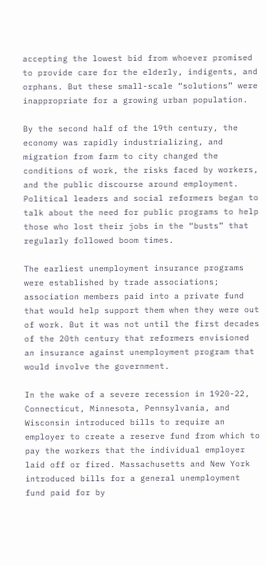accepting the lowest bid from whoever promised to provide care for the elderly, indigents, and orphans. But these small-scale “solutions” were inappropriate for a growing urban population.

By the second half of the 19th century, the economy was rapidly industrializing, and migration from farm to city changed the conditions of work, the risks faced by workers, and the public discourse around employment. Political leaders and social reformers began to talk about the need for public programs to help those who lost their jobs in the “busts” that regularly followed boom times.

The earliest unemployment insurance programs were established by trade associations; association members paid into a private fund that would help support them when they were out of work. But it was not until the first decades of the 20th century that reformers envisioned an insurance against unemployment program that would involve the government.

In the wake of a severe recession in 1920-22, Connecticut, Minnesota, Pennsylvania, and Wisconsin introduced bills to require an employer to create a reserve fund from which to pay the workers that the individual employer laid off or fired. Massachusetts and New York introduced bills for a general unemployment fund paid for by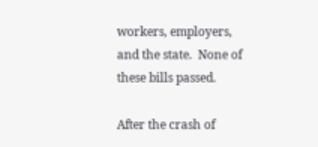workers, employers, and the state.  None of these bills passed.

After the crash of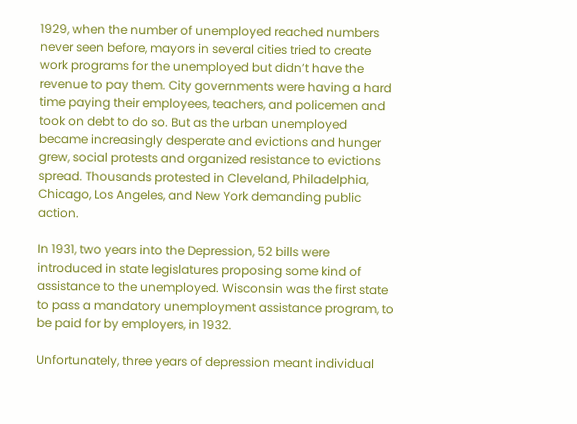1929, when the number of unemployed reached numbers never seen before, mayors in several cities tried to create work programs for the unemployed but didn’t have the revenue to pay them. City governments were having a hard time paying their employees, teachers, and policemen and took on debt to do so. But as the urban unemployed became increasingly desperate and evictions and hunger grew, social protests and organized resistance to evictions spread. Thousands protested in Cleveland, Philadelphia, Chicago, Los Angeles, and New York demanding public action.

In 1931, two years into the Depression, 52 bills were introduced in state legislatures proposing some kind of assistance to the unemployed. Wisconsin was the first state to pass a mandatory unemployment assistance program, to be paid for by employers, in 1932.

Unfortunately, three years of depression meant individual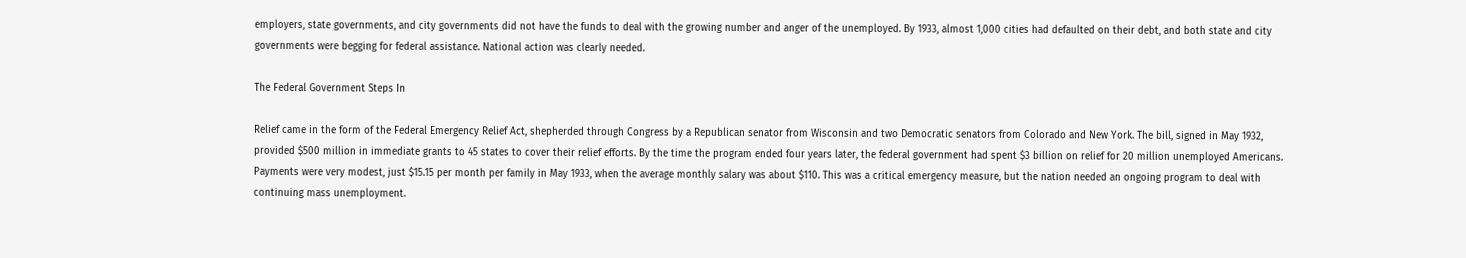employers, state governments, and city governments did not have the funds to deal with the growing number and anger of the unemployed. By 1933, almost 1,000 cities had defaulted on their debt, and both state and city governments were begging for federal assistance. National action was clearly needed.

The Federal Government Steps In

Relief came in the form of the Federal Emergency Relief Act, shepherded through Congress by a Republican senator from Wisconsin and two Democratic senators from Colorado and New York. The bill, signed in May 1932, provided $500 million in immediate grants to 45 states to cover their relief efforts. By the time the program ended four years later, the federal government had spent $3 billion on relief for 20 million unemployed Americans. Payments were very modest, just $15.15 per month per family in May 1933, when the average monthly salary was about $110. This was a critical emergency measure, but the nation needed an ongoing program to deal with continuing mass unemployment.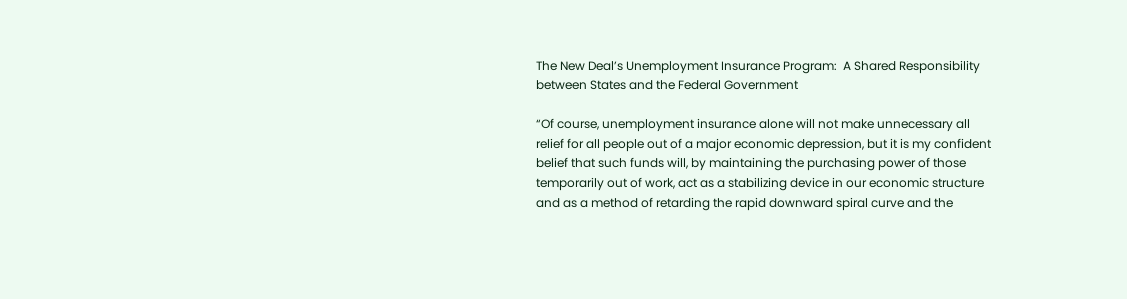The New Deal’s Unemployment Insurance Program:  A Shared Responsibility between States and the Federal Government

“Of course, unemployment insurance alone will not make unnecessary all relief for all people out of a major economic depression, but it is my confident belief that such funds will, by maintaining the purchasing power of those temporarily out of work, act as a stabilizing device in our economic structure and as a method of retarding the rapid downward spiral curve and the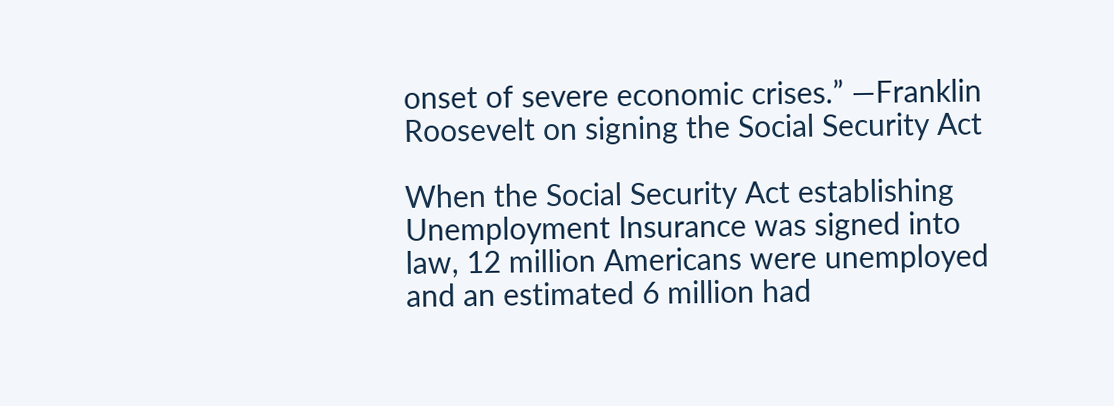onset of severe economic crises.” —Franklin Roosevelt on signing the Social Security Act

When the Social Security Act establishing Unemployment Insurance was signed into law, 12 million Americans were unemployed and an estimated 6 million had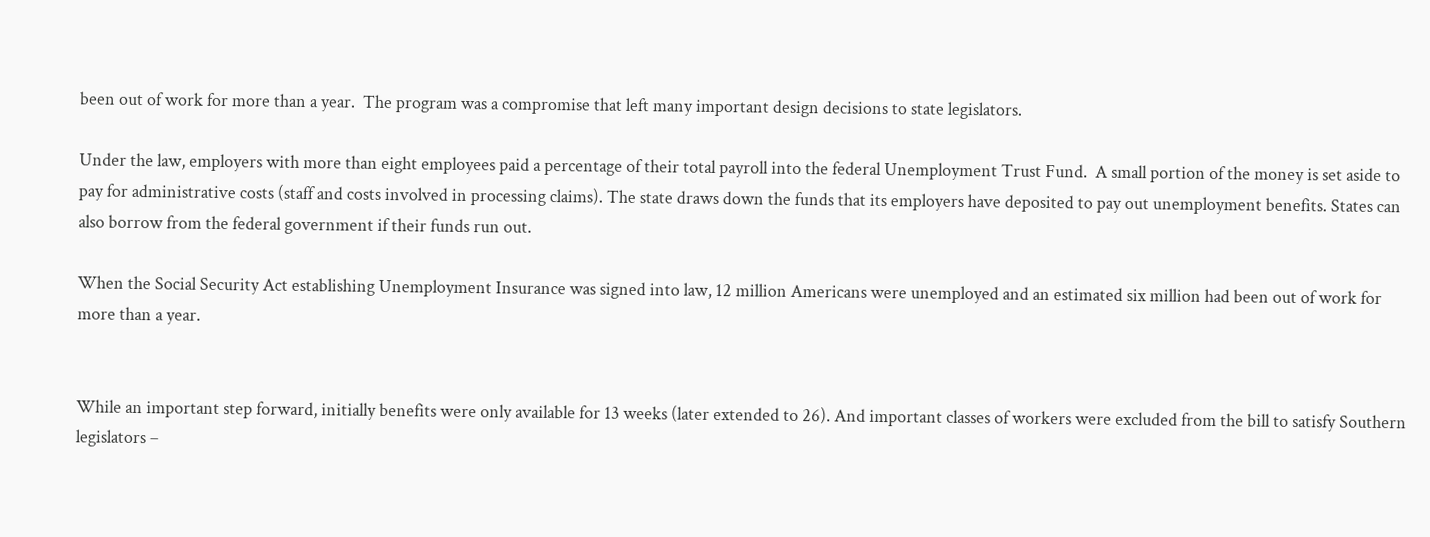been out of work for more than a year.  The program was a compromise that left many important design decisions to state legislators.

Under the law, employers with more than eight employees paid a percentage of their total payroll into the federal Unemployment Trust Fund.  A small portion of the money is set aside to pay for administrative costs (staff and costs involved in processing claims). The state draws down the funds that its employers have deposited to pay out unemployment benefits. States can also borrow from the federal government if their funds run out.

When the Social Security Act establishing Unemployment Insurance was signed into law, 12 million Americans were unemployed and an estimated six million had been out of work for more than a year.


While an important step forward, initially benefits were only available for 13 weeks (later extended to 26). And important classes of workers were excluded from the bill to satisfy Southern legislators –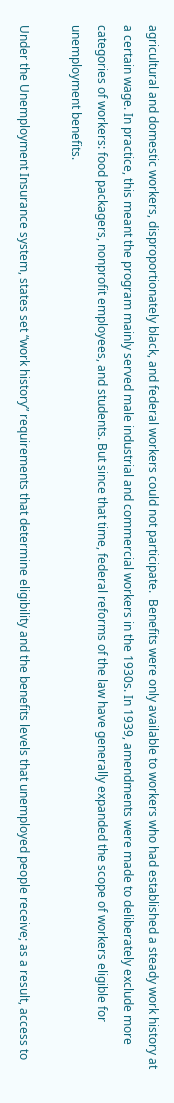agricultural and domestic workers, disproportionately black, and federal workers could not participate.  Benefits were only available to workers who had established a steady work history at a certain wage. In practice, this meant the program mainly served male industrial and commercial workers in the 1930s. In 1939, amendments were made to deliberately exclude more categories of workers: food packagers, nonprofit employees, and students. But since that time, federal reforms of the law have generally expanded the scope of workers eligible for unemployment benefits.

Under the Unemployment Insurance system, states set “work history” requirements that determine eligibility and the benefits levels that unemployed people receive; as a result, access to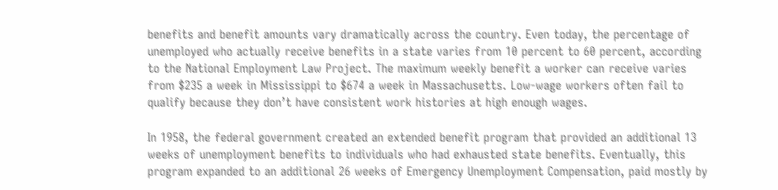benefits and benefit amounts vary dramatically across the country. Even today, the percentage of unemployed who actually receive benefits in a state varies from 10 percent to 60 percent, according to the National Employment Law Project. The maximum weekly benefit a worker can receive varies from $235 a week in Mississippi to $674 a week in Massachusetts. Low-wage workers often fail to qualify because they don’t have consistent work histories at high enough wages.

In 1958, the federal government created an extended benefit program that provided an additional 13 weeks of unemployment benefits to individuals who had exhausted state benefits. Eventually, this program expanded to an additional 26 weeks of Emergency Unemployment Compensation, paid mostly by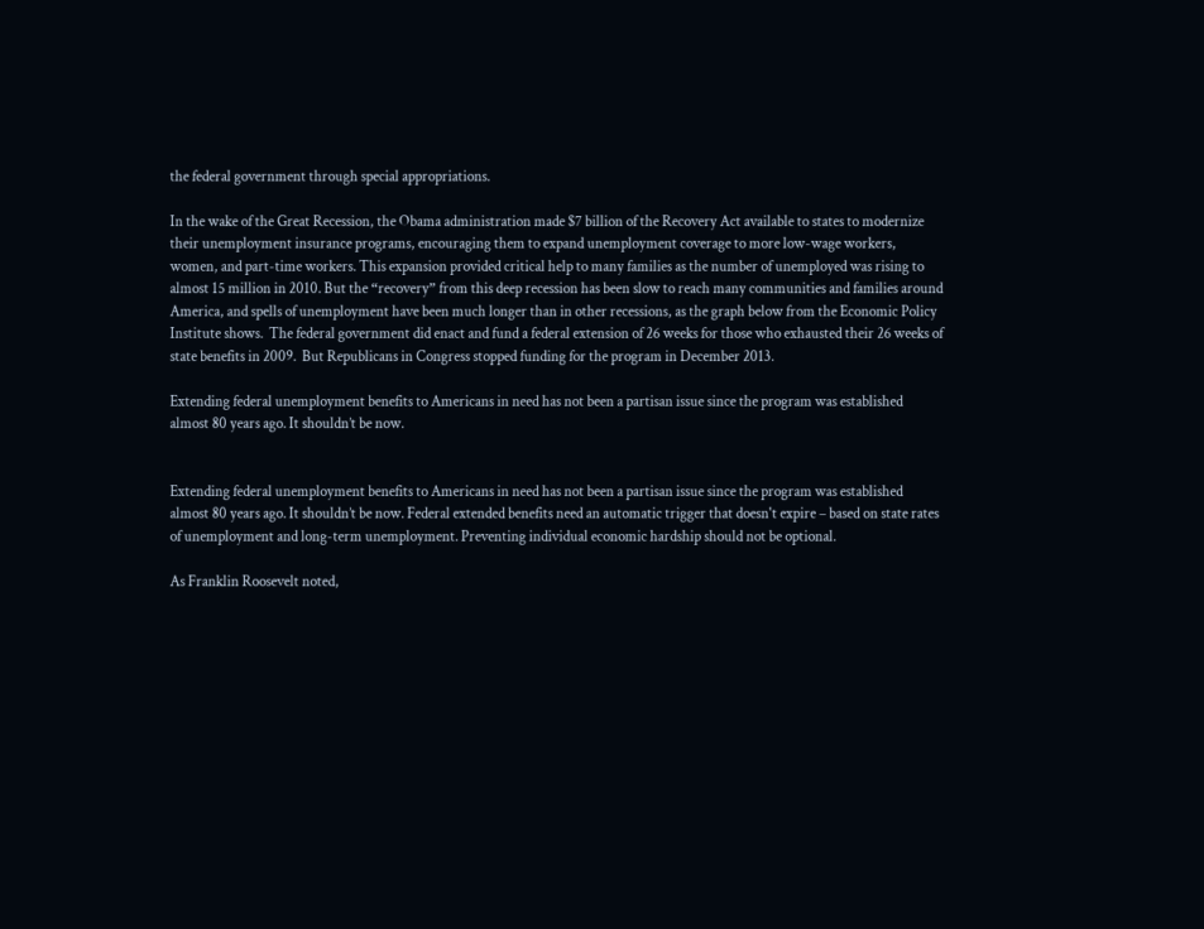the federal government through special appropriations.

In the wake of the Great Recession, the Obama administration made $7 billion of the Recovery Act available to states to modernize their unemployment insurance programs, encouraging them to expand unemployment coverage to more low-wage workers, women, and part-time workers. This expansion provided critical help to many families as the number of unemployed was rising to almost 15 million in 2010. But the “recovery” from this deep recession has been slow to reach many communities and families around America, and spells of unemployment have been much longer than in other recessions, as the graph below from the Economic Policy Institute shows.  The federal government did enact and fund a federal extension of 26 weeks for those who exhausted their 26 weeks of state benefits in 2009.  But Republicans in Congress stopped funding for the program in December 2013.

Extending federal unemployment benefits to Americans in need has not been a partisan issue since the program was established almost 80 years ago. It shouldn’t be now.


Extending federal unemployment benefits to Americans in need has not been a partisan issue since the program was established almost 80 years ago. It shouldn’t be now. Federal extended benefits need an automatic trigger that doesn't expire – based on state rates of unemployment and long-term unemployment. Preventing individual economic hardship should not be optional.

As Franklin Roosevelt noted,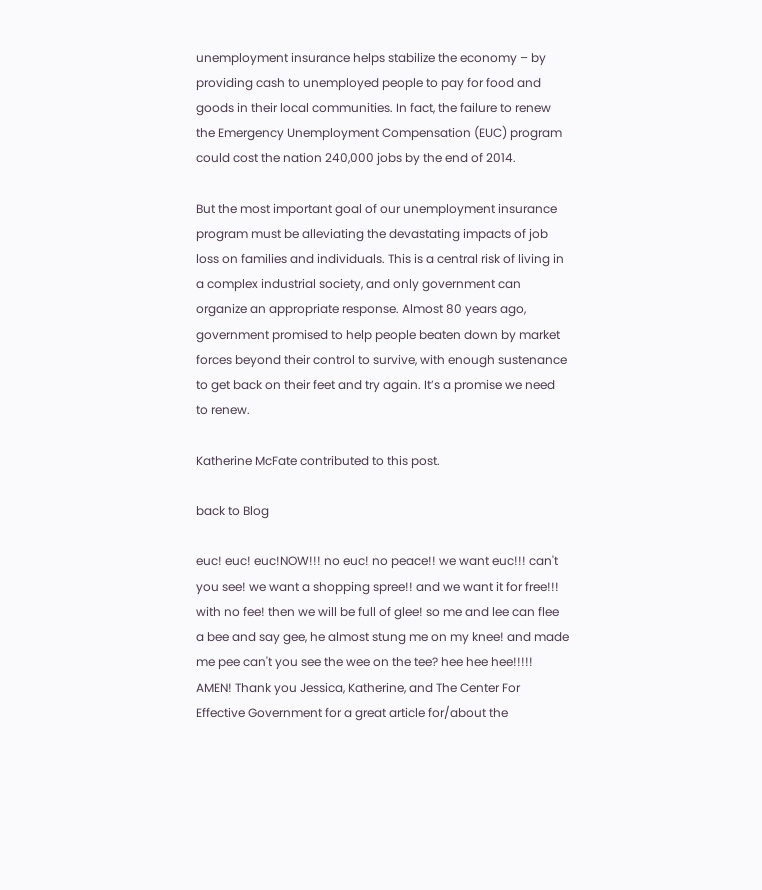unemployment insurance helps stabilize the economy – by providing cash to unemployed people to pay for food and goods in their local communities. In fact, the failure to renew the Emergency Unemployment Compensation (EUC) program could cost the nation 240,000 jobs by the end of 2014.

But the most important goal of our unemployment insurance program must be alleviating the devastating impacts of job loss on families and individuals. This is a central risk of living in a complex industrial society, and only government can organize an appropriate response. Almost 80 years ago, government promised to help people beaten down by market forces beyond their control to survive, with enough sustenance to get back on their feet and try again. It’s a promise we need to renew.

Katherine McFate contributed to this post.

back to Blog

euc! euc! euc!NOW!!! no euc! no peace!! we want euc!!! can't you see! we want a shopping spree!! and we want it for free!!! with no fee! then we will be full of glee! so me and lee can flee a bee and say gee, he almost stung me on my knee! and made me pee can't you see the wee on the tee? hee hee hee!!!!!
AMEN! Thank you Jessica, Katherine, and The Center For Effective Government for a great article for/about the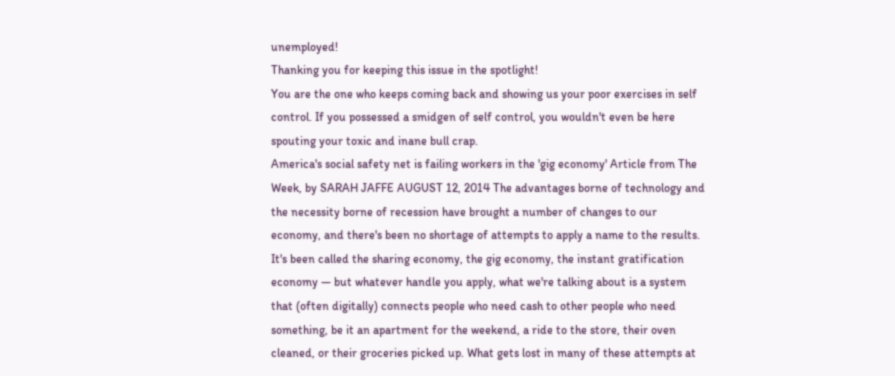unemployed!
Thanking you for keeping this issue in the spotlight!
You are the one who keeps coming back and showing us your poor exercises in self control. If you possessed a smidgen of self control, you wouldn't even be here spouting your toxic and inane bull crap.
America's social safety net is failing workers in the 'gig economy' Article from The Week, by SARAH JAFFE AUGUST 12, 2014 The advantages borne of technology and the necessity borne of recession have brought a number of changes to our economy, and there's been no shortage of attempts to apply a name to the results. It's been called the sharing economy, the gig economy, the instant gratification economy — but whatever handle you apply, what we're talking about is a system that (often digitally) connects people who need cash to other people who need something, be it an apartment for the weekend, a ride to the store, their oven cleaned, or their groceries picked up. What gets lost in many of these attempts at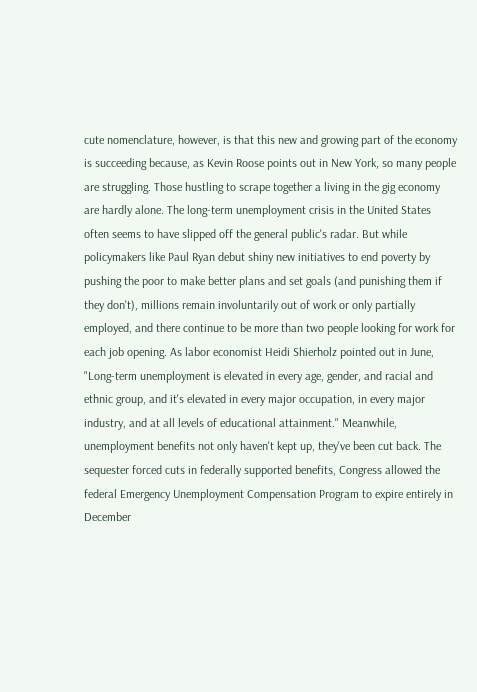cute nomenclature, however, is that this new and growing part of the economy is succeeding because, as Kevin Roose points out in New York, so many people are struggling. Those hustling to scrape together a living in the gig economy are hardly alone. The long-term unemployment crisis in the United States often seems to have slipped off the general public's radar. But while policymakers like Paul Ryan debut shiny new initiatives to end poverty by pushing the poor to make better plans and set goals (and punishing them if they don't), millions remain involuntarily out of work or only partially employed, and there continue to be more than two people looking for work for each job opening. As labor economist Heidi Shierholz pointed out in June, "Long-term unemployment is elevated in every age, gender, and racial and ethnic group, and it's elevated in every major occupation, in every major industry, and at all levels of educational attainment." Meanwhile, unemployment benefits not only haven't kept up, they've been cut back. The sequester forced cuts in federally supported benefits, Congress allowed the federal Emergency Unemployment Compensation Program to expire entirely in December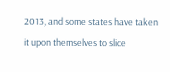2013, and some states have taken it upon themselves to slice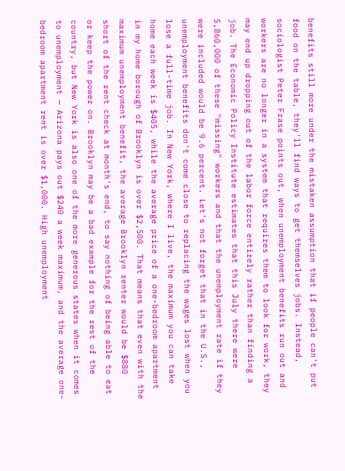benefits still more under the mistaken assumption that if people can't put food on the table, they'll find ways to get themselves jobs. Instead, sociologist Peter Frase points out, when unemployment benefits run out and workers are no longer in a system that requires them to look for work, they may end up dropping out of the labor force entirely rather than finding a job. The Economic Policy Institute estimates that this July there were 5,860,000 of these "missing" workers and that the unemployment rate if they were included would be 9.6 percent. Let's not forget that in the U.S., unemployment benefits don't come close to replacing the wages lost when you lose a full-time job. In New York, where I live, the maximum you can take home each week is $405, while the average price of a one-bedroom apartment in my home borough of Brooklyn is over $2,500. That means that even with the maximum unemployment benefit, the average Brooklyn renter would be $880 short of the rent check at month's end, to say nothing of being able to eat or keep the power on. Brooklyn may be a bad example for the rest of the country, but New York is also one of the more generous states when it comes to unemployment — Arizona pays out $240 a week maximum, and the average one-bedroom apartment rent is over $1,000. High unemployment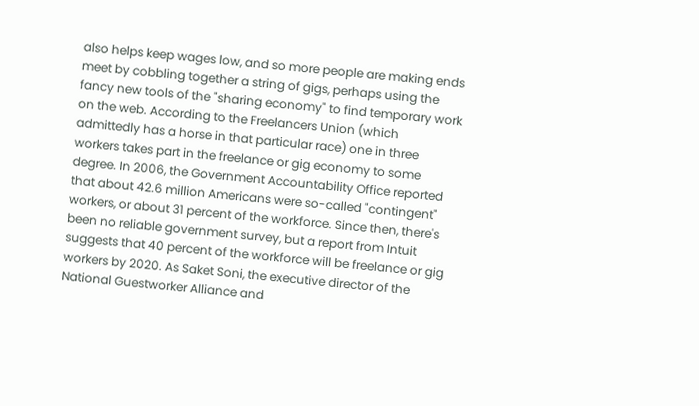also helps keep wages low, and so more people are making ends meet by cobbling together a string of gigs, perhaps using the fancy new tools of the "sharing economy" to find temporary work on the web. According to the Freelancers Union (which admittedly has a horse in that particular race) one in three workers takes part in the freelance or gig economy to some degree. In 2006, the Government Accountability Office reported that about 42.6 million Americans were so-called "contingent" workers, or about 31 percent of the workforce. Since then, there's been no reliable government survey, but a report from Intuit suggests that 40 percent of the workforce will be freelance or gig workers by 2020. As Saket Soni, the executive director of the National Guestworker Alliance and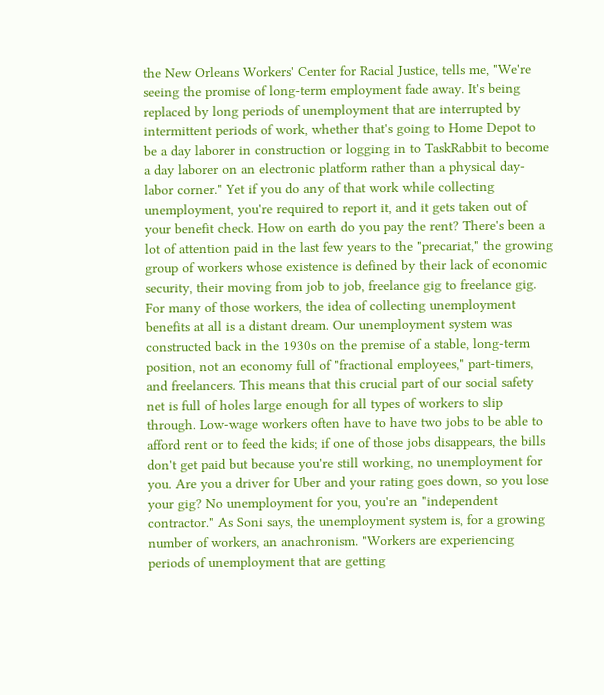the New Orleans Workers' Center for Racial Justice, tells me, "We're seeing the promise of long-term employment fade away. It's being replaced by long periods of unemployment that are interrupted by intermittent periods of work, whether that's going to Home Depot to be a day laborer in construction or logging in to TaskRabbit to become a day laborer on an electronic platform rather than a physical day-labor corner." Yet if you do any of that work while collecting unemployment, you're required to report it, and it gets taken out of your benefit check. How on earth do you pay the rent? There's been a lot of attention paid in the last few years to the "precariat," the growing group of workers whose existence is defined by their lack of economic security, their moving from job to job, freelance gig to freelance gig. For many of those workers, the idea of collecting unemployment benefits at all is a distant dream. Our unemployment system was constructed back in the 1930s on the premise of a stable, long-term position, not an economy full of "fractional employees," part-timers, and freelancers. This means that this crucial part of our social safety net is full of holes large enough for all types of workers to slip through. Low-wage workers often have to have two jobs to be able to afford rent or to feed the kids; if one of those jobs disappears, the bills don't get paid but because you're still working, no unemployment for you. Are you a driver for Uber and your rating goes down, so you lose your gig? No unemployment for you, you're an "independent contractor." As Soni says, the unemployment system is, for a growing number of workers, an anachronism. "Workers are experiencing periods of unemployment that are getting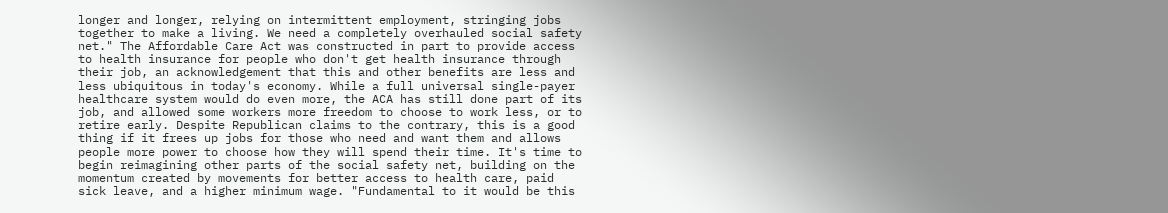longer and longer, relying on intermittent employment, stringing jobs together to make a living. We need a completely overhauled social safety net." The Affordable Care Act was constructed in part to provide access to health insurance for people who don't get health insurance through their job, an acknowledgement that this and other benefits are less and less ubiquitous in today's economy. While a full universal single-payer healthcare system would do even more, the ACA has still done part of its job, and allowed some workers more freedom to choose to work less, or to retire early. Despite Republican claims to the contrary, this is a good thing if it frees up jobs for those who need and want them and allows people more power to choose how they will spend their time. It's time to begin reimagining other parts of the social safety net, building on the momentum created by movements for better access to health care, paid sick leave, and a higher minimum wage. "Fundamental to it would be this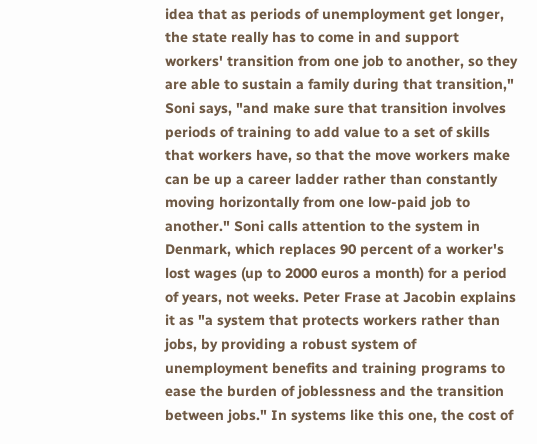idea that as periods of unemployment get longer, the state really has to come in and support workers' transition from one job to another, so they are able to sustain a family during that transition," Soni says, "and make sure that transition involves periods of training to add value to a set of skills that workers have, so that the move workers make can be up a career ladder rather than constantly moving horizontally from one low-paid job to another." Soni calls attention to the system in Denmark, which replaces 90 percent of a worker's lost wages (up to 2000 euros a month) for a period of years, not weeks. Peter Frase at Jacobin explains it as "a system that protects workers rather than jobs, by providing a robust system of unemployment benefits and training programs to ease the burden of joblessness and the transition between jobs." In systems like this one, the cost of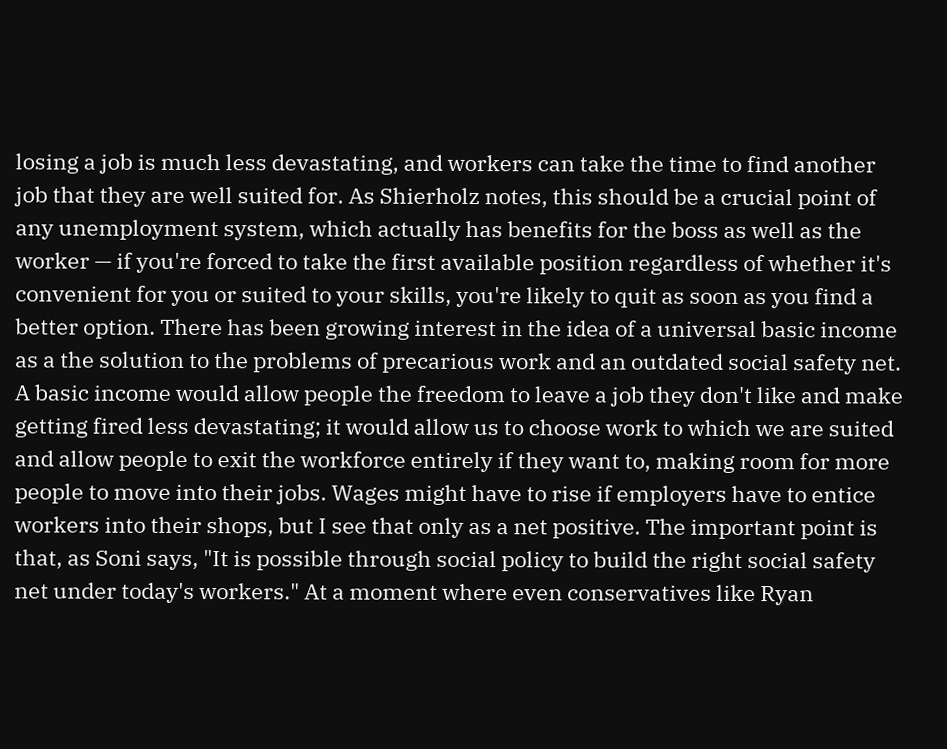losing a job is much less devastating, and workers can take the time to find another job that they are well suited for. As Shierholz notes, this should be a crucial point of any unemployment system, which actually has benefits for the boss as well as the worker — if you're forced to take the first available position regardless of whether it's convenient for you or suited to your skills, you're likely to quit as soon as you find a better option. There has been growing interest in the idea of a universal basic income as a the solution to the problems of precarious work and an outdated social safety net. A basic income would allow people the freedom to leave a job they don't like and make getting fired less devastating; it would allow us to choose work to which we are suited and allow people to exit the workforce entirely if they want to, making room for more people to move into their jobs. Wages might have to rise if employers have to entice workers into their shops, but I see that only as a net positive. The important point is that, as Soni says, "It is possible through social policy to build the right social safety net under today's workers." At a moment where even conservatives like Ryan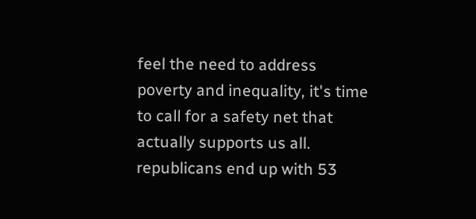feel the need to address poverty and inequality, it's time to call for a safety net that actually supports us all.
republicans end up with 53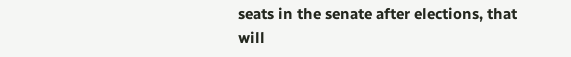seats in the senate after elections, that will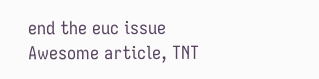end the euc issue
Awesome article, TNT